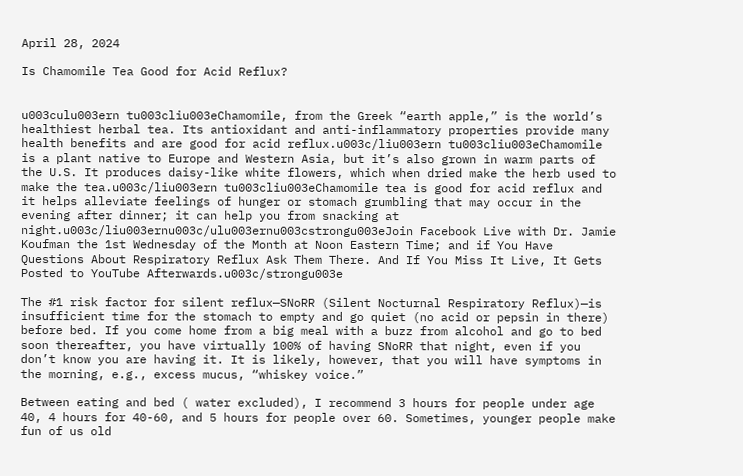April 28, 2024

Is Chamomile Tea Good for Acid Reflux?


u003culu003ern tu003cliu003eChamomile, from the Greek “earth apple,” is the world’s healthiest herbal tea. Its antioxidant and anti-inflammatory properties provide many health benefits and are good for acid reflux.u003c/liu003ern tu003cliu003eChamomile is a plant native to Europe and Western Asia, but it’s also grown in warm parts of the U.S. It produces daisy-like white flowers, which when dried make the herb used to make the tea.u003c/liu003ern tu003cliu003eChamomile tea is good for acid reflux and it helps alleviate feelings of hunger or stomach grumbling that may occur in the evening after dinner; it can help you from snacking at night.u003c/liu003ernu003c/ulu003ernu003cstrongu003eJoin Facebook Live with Dr. Jamie Koufman the 1st Wednesday of the Month at Noon Eastern Time; and if You Have Questions About Respiratory Reflux Ask Them There. And If You Miss It Live, It Gets Posted to YouTube Afterwards.u003c/strongu003e

The #1 risk factor for silent reflux—SNoRR (Silent Nocturnal Respiratory Reflux)—is insufficient time for the stomach to empty and go quiet (no acid or pepsin in there) before bed. If you come home from a big meal with a buzz from alcohol and go to bed soon thereafter, you have virtually 100% of having SNoRR that night, even if you don’t know you are having it. It is likely, however, that you will have symptoms in the morning, e.g., excess mucus, “whiskey voice.”

Between eating and bed ( water excluded), I recommend 3 hours for people under age 40, 4 hours for 40-60, and 5 hours for people over 60. Sometimes, younger people make fun of us old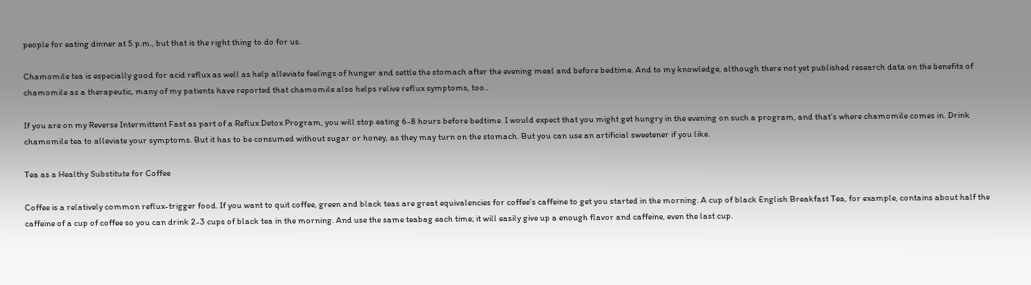people for eating dinner at 5 p.m., but that is the right thing to do for us.

Chamomile tea is especially good for acid reflux as well as help alleviate feelings of hunger and settle the stomach after the evening meal and before bedtime. And to my knowledge, although there not yet published research data on the benefits of chamomile as a therapeutic, many of my patients have reported that chamomile also helps relive reflux symptoms, too..

If you are on my Reverse Intermittent Fast as part of a Reflux Detox Program, you will stop eating 6-8 hours before bedtime. I would expect that you might get hungry in the evening on such a program, and that’s where chamomile comes in. Drink chamomile tea to alleviate your symptoms. But it has to be consumed without sugar or honey, as they may turn on the stomach. But you can use an artificial sweetener if you like.

Tea as a Healthy Substitute for Coffee

Coffee is a relatively common reflux-trigger food. If you want to quit coffee, green and black teas are great equivalencies for coffee’s caffeine to get you started in the morning. A cup of black English Breakfast Tea, for example, contains about half the caffeine of a cup of coffee so you can drink 2-3 cups of black tea in the morning. And use the same teabag each time; it will easily give up a enough flavor and caffeine, even the last cup.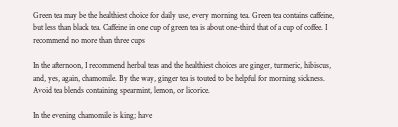Green tea may be the healthiest choice for daily use, every morning tea. Green tea contains caffeine, but less than black tea. Caffeine in one cup of green tea is about one-third that of a cup of coffee. I recommend no more than three cups

In the afternoon, I recommend herbal teas and the healthiest choices are ginger, turmeric, hibiscus, and, yes, again, chamomile. By the way, ginger tea is touted to be helpful for morning sickness.  Avoid tea blends containing spearmint, lemon, or licorice.

In the evening chamomile is king; have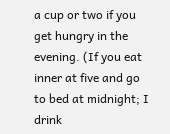a cup or two if you get hungry in the evening. (If you eat inner at five and go to bed at midnight; I drink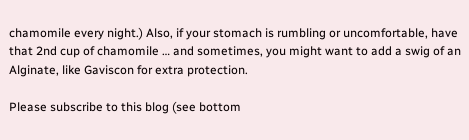chamomile every night.) Also, if your stomach is rumbling or uncomfortable, have that 2nd cup of chamomile … and sometimes, you might want to add a swig of an Alginate, like Gaviscon for extra protection.

Please subscribe to this blog (see bottom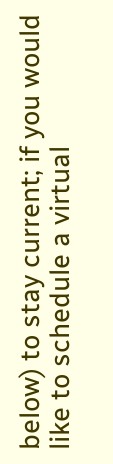below) to stay current; if you would like to schedule a virtual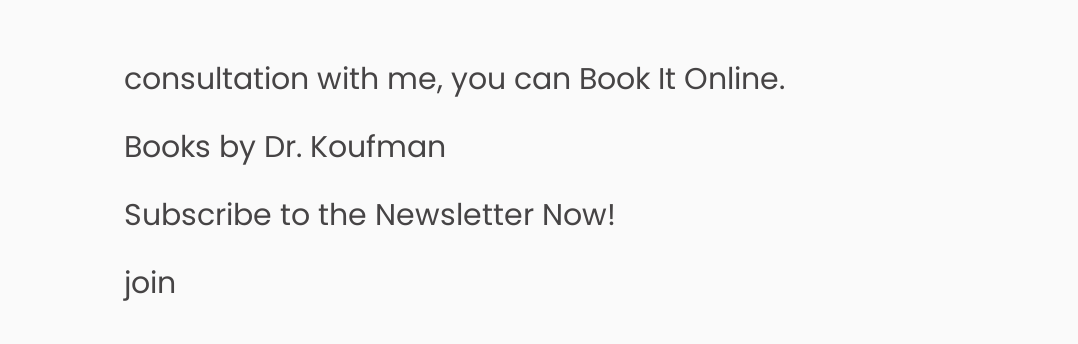consultation with me, you can Book It Online.

Books by Dr. Koufman

Subscribe to the Newsletter Now!

join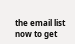the email list now to get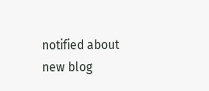notified about new blog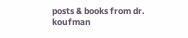posts & books from dr. koufman